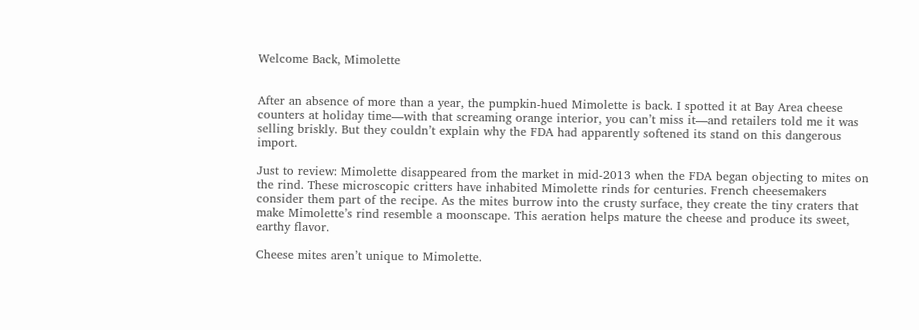Welcome Back, Mimolette


After an absence of more than a year, the pumpkin-hued Mimolette is back. I spotted it at Bay Area cheese counters at holiday time—with that screaming orange interior, you can’t miss it—and retailers told me it was selling briskly. But they couldn’t explain why the FDA had apparently softened its stand on this dangerous import.

Just to review: Mimolette disappeared from the market in mid-2013 when the FDA began objecting to mites on the rind. These microscopic critters have inhabited Mimolette rinds for centuries. French cheesemakers consider them part of the recipe. As the mites burrow into the crusty surface, they create the tiny craters that make Mimolette’s rind resemble a moonscape. This aeration helps mature the cheese and produce its sweet, earthy flavor.

Cheese mites aren’t unique to Mimolette.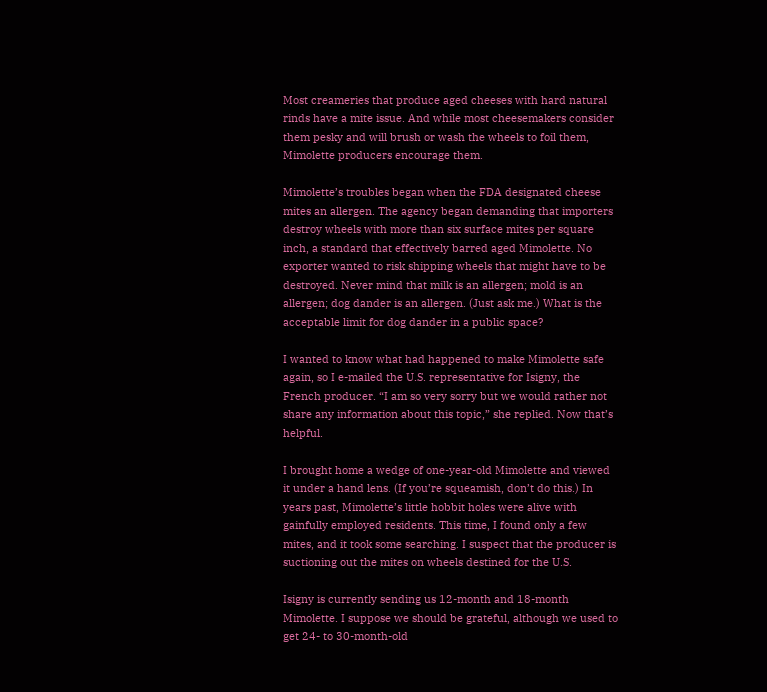Most creameries that produce aged cheeses with hard natural rinds have a mite issue. And while most cheesemakers consider them pesky and will brush or wash the wheels to foil them, Mimolette producers encourage them.

Mimolette’s troubles began when the FDA designated cheese mites an allergen. The agency began demanding that importers destroy wheels with more than six surface mites per square inch, a standard that effectively barred aged Mimolette. No exporter wanted to risk shipping wheels that might have to be destroyed. Never mind that milk is an allergen; mold is an allergen; dog dander is an allergen. (Just ask me.) What is the acceptable limit for dog dander in a public space?

I wanted to know what had happened to make Mimolette safe again, so I e-mailed the U.S. representative for Isigny, the French producer. “I am so very sorry but we would rather not share any information about this topic,” she replied. Now that’s helpful.

I brought home a wedge of one-year-old Mimolette and viewed it under a hand lens. (If you’re squeamish, don’t do this.) In years past, Mimolette’s little hobbit holes were alive with gainfully employed residents. This time, I found only a few mites, and it took some searching. I suspect that the producer is suctioning out the mites on wheels destined for the U.S.

Isigny is currently sending us 12-month and 18-month Mimolette. I suppose we should be grateful, although we used to get 24- to 30-month-old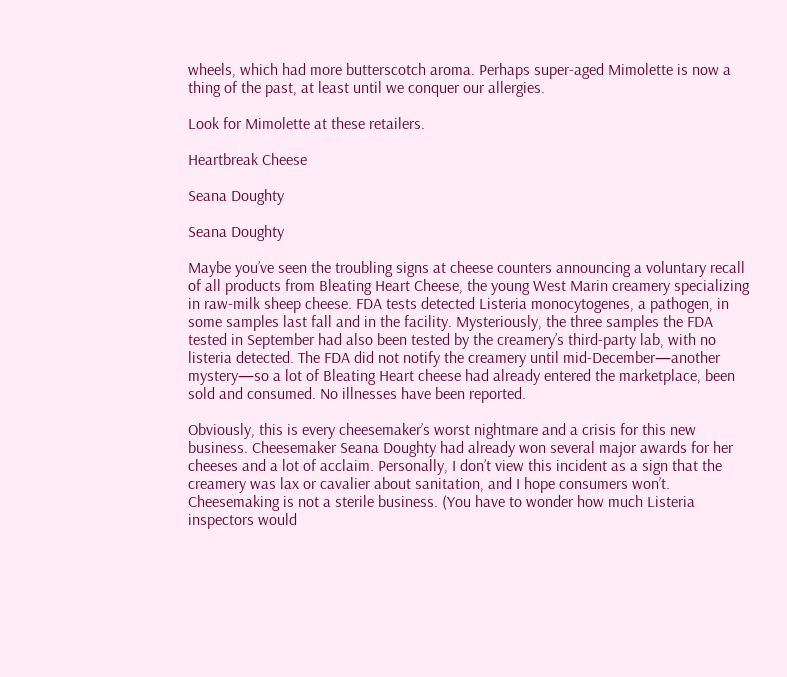wheels, which had more butterscotch aroma. Perhaps super-aged Mimolette is now a thing of the past, at least until we conquer our allergies.

Look for Mimolette at these retailers.

Heartbreak Cheese

Seana Doughty

Seana Doughty

Maybe you’ve seen the troubling signs at cheese counters announcing a voluntary recall of all products from Bleating Heart Cheese, the young West Marin creamery specializing in raw-milk sheep cheese. FDA tests detected Listeria monocytogenes, a pathogen, in some samples last fall and in the facility. Mysteriously, the three samples the FDA tested in September had also been tested by the creamery’s third-party lab, with no listeria detected. The FDA did not notify the creamery until mid-December—another mystery—so a lot of Bleating Heart cheese had already entered the marketplace, been sold and consumed. No illnesses have been reported.

Obviously, this is every cheesemaker’s worst nightmare and a crisis for this new business. Cheesemaker Seana Doughty had already won several major awards for her cheeses and a lot of acclaim. Personally, I don’t view this incident as a sign that the creamery was lax or cavalier about sanitation, and I hope consumers won’t. Cheesemaking is not a sterile business. (You have to wonder how much Listeria inspectors would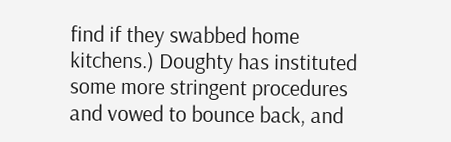find if they swabbed home kitchens.) Doughty has instituted some more stringent procedures and vowed to bounce back, and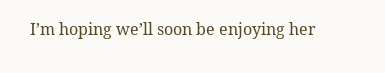I’m hoping we’ll soon be enjoying her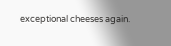exceptional cheeses again.